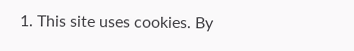1. This site uses cookies. By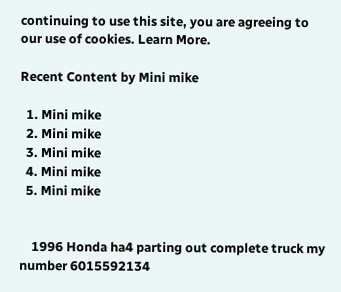continuing to use this site, you are agreeing to our use of cookies. Learn More.

Recent Content by Mini mike

  1. Mini mike
  2. Mini mike
  3. Mini mike
  4. Mini mike
  5. Mini mike


    1996 Honda ha4 parting out complete truck my number 6015592134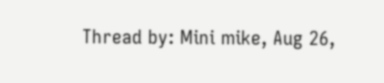Thread by: Mini mike, Aug 26,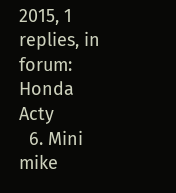2015, 1 replies, in forum: Honda Acty
  6. Mini mike